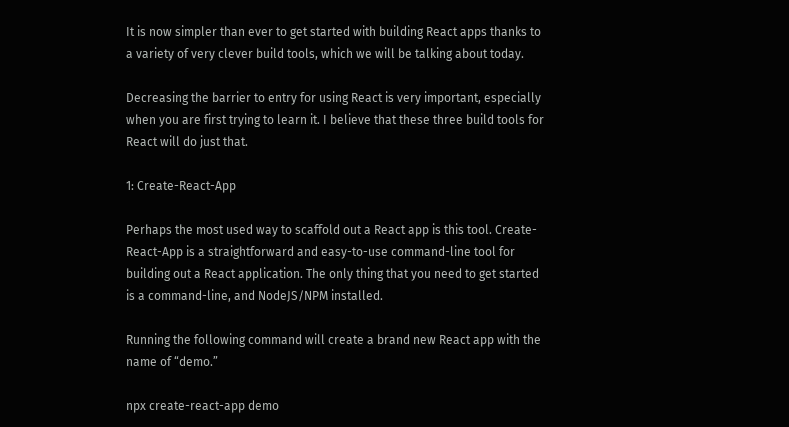It is now simpler than ever to get started with building React apps thanks to a variety of very clever build tools, which we will be talking about today.

Decreasing the barrier to entry for using React is very important, especially when you are first trying to learn it. I believe that these three build tools for React will do just that.

1: Create-React-App

Perhaps the most used way to scaffold out a React app is this tool. Create-React-App is a straightforward and easy-to-use command-line tool for building out a React application. The only thing that you need to get started is a command-line, and NodeJS/NPM installed.

Running the following command will create a brand new React app with the name of “demo.”

npx create-react-app demo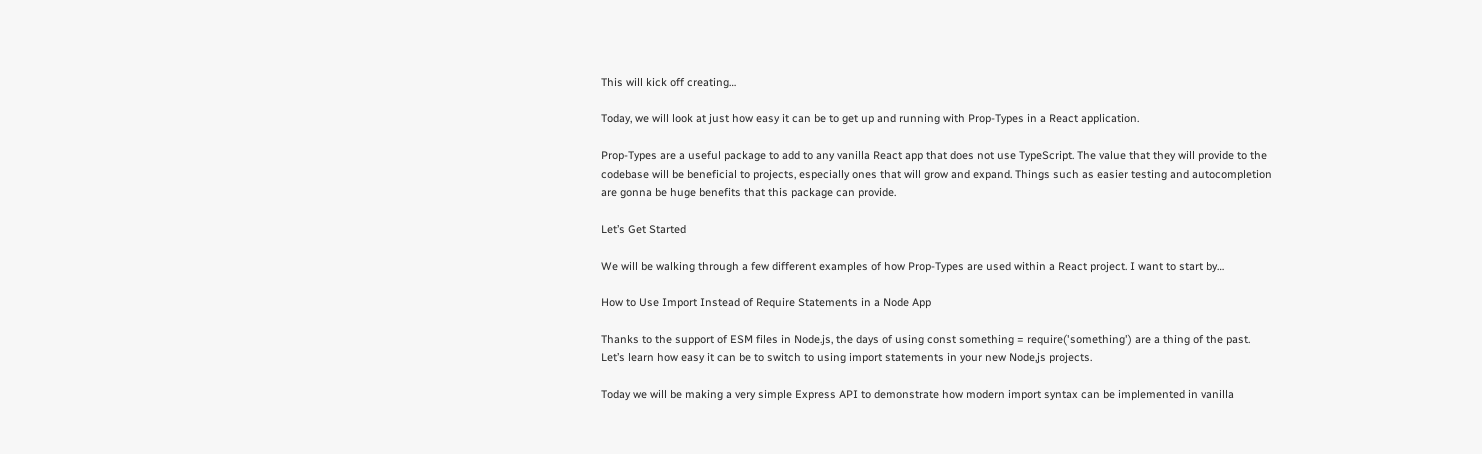This will kick off creating…

Today, we will look at just how easy it can be to get up and running with Prop-Types in a React application.

Prop-Types are a useful package to add to any vanilla React app that does not use TypeScript. The value that they will provide to the codebase will be beneficial to projects, especially ones that will grow and expand. Things such as easier testing and autocompletion are gonna be huge benefits that this package can provide.

Let’s Get Started

We will be walking through a few different examples of how Prop-Types are used within a React project. I want to start by…

How to Use Import Instead of Require Statements in a Node App

Thanks to the support of ESM files in Node.js, the days of using const something = require('something') are a thing of the past. Let’s learn how easy it can be to switch to using import statements in your new Node,js projects.

Today we will be making a very simple Express API to demonstrate how modern import syntax can be implemented in vanilla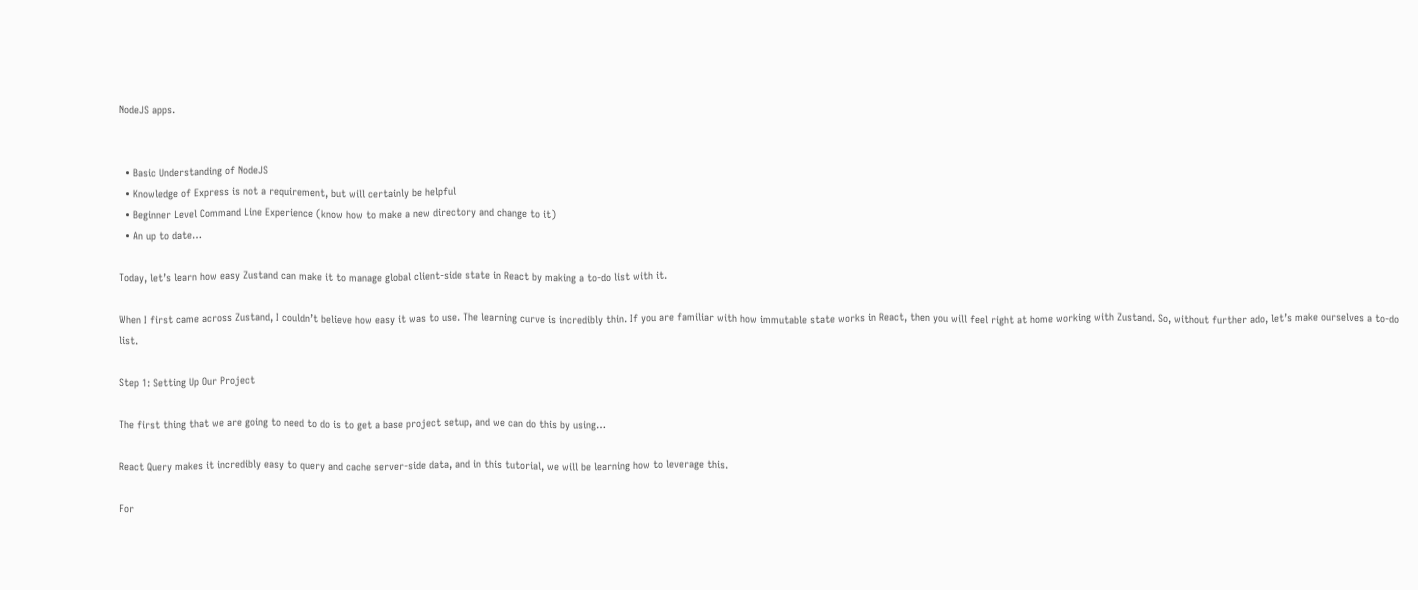NodeJS apps.


  • Basic Understanding of NodeJS
  • Knowledge of Express is not a requirement, but will certainly be helpful
  • Beginner Level Command Line Experience (know how to make a new directory and change to it)
  • An up to date…

Today, let’s learn how easy Zustand can make it to manage global client-side state in React by making a to-do list with it.

When I first came across Zustand, I couldn’t believe how easy it was to use. The learning curve is incredibly thin. If you are familiar with how immutable state works in React, then you will feel right at home working with Zustand. So, without further ado, let’s make ourselves a to-do list.

Step 1: Setting Up Our Project

The first thing that we are going to need to do is to get a base project setup, and we can do this by using…

React Query makes it incredibly easy to query and cache server-side data, and in this tutorial, we will be learning how to leverage this.

For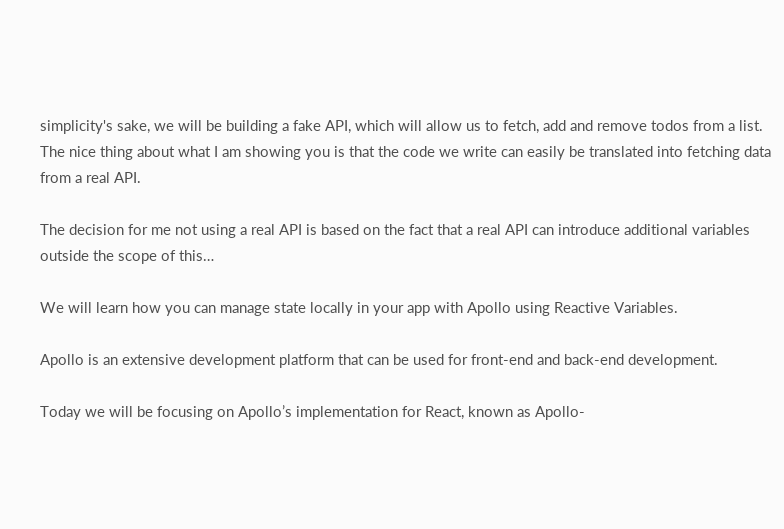simplicity's sake, we will be building a fake API, which will allow us to fetch, add and remove todos from a list. The nice thing about what I am showing you is that the code we write can easily be translated into fetching data from a real API.

The decision for me not using a real API is based on the fact that a real API can introduce additional variables outside the scope of this…

We will learn how you can manage state locally in your app with Apollo using Reactive Variables.

Apollo is an extensive development platform that can be used for front-end and back-end development.

Today we will be focusing on Apollo’s implementation for React, known as Apollo-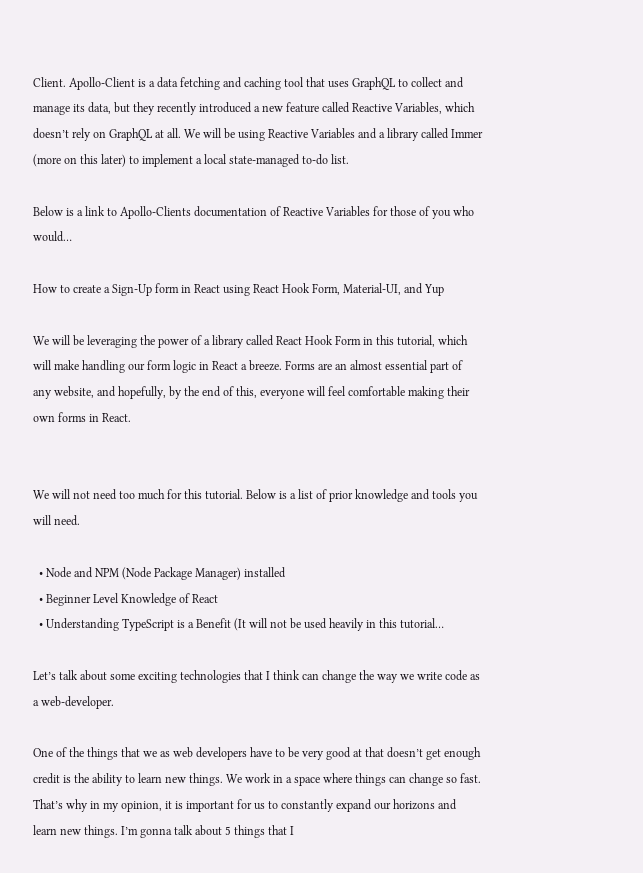Client. Apollo-Client is a data fetching and caching tool that uses GraphQL to collect and manage its data, but they recently introduced a new feature called Reactive Variables, which doesn’t rely on GraphQL at all. We will be using Reactive Variables and a library called Immer (more on this later) to implement a local state-managed to-do list.

Below is a link to Apollo-Clients documentation of Reactive Variables for those of you who would…

How to create a Sign-Up form in React using React Hook Form, Material-UI, and Yup

We will be leveraging the power of a library called React Hook Form in this tutorial, which will make handling our form logic in React a breeze. Forms are an almost essential part of any website, and hopefully, by the end of this, everyone will feel comfortable making their own forms in React.


We will not need too much for this tutorial. Below is a list of prior knowledge and tools you will need.

  • Node and NPM (Node Package Manager) installed
  • Beginner Level Knowledge of React
  • Understanding TypeScript is a Benefit (It will not be used heavily in this tutorial…

Let’s talk about some exciting technologies that I think can change the way we write code as a web-developer.

One of the things that we as web developers have to be very good at that doesn’t get enough credit is the ability to learn new things. We work in a space where things can change so fast. That’s why in my opinion, it is important for us to constantly expand our horizons and learn new things. I’m gonna talk about 5 things that I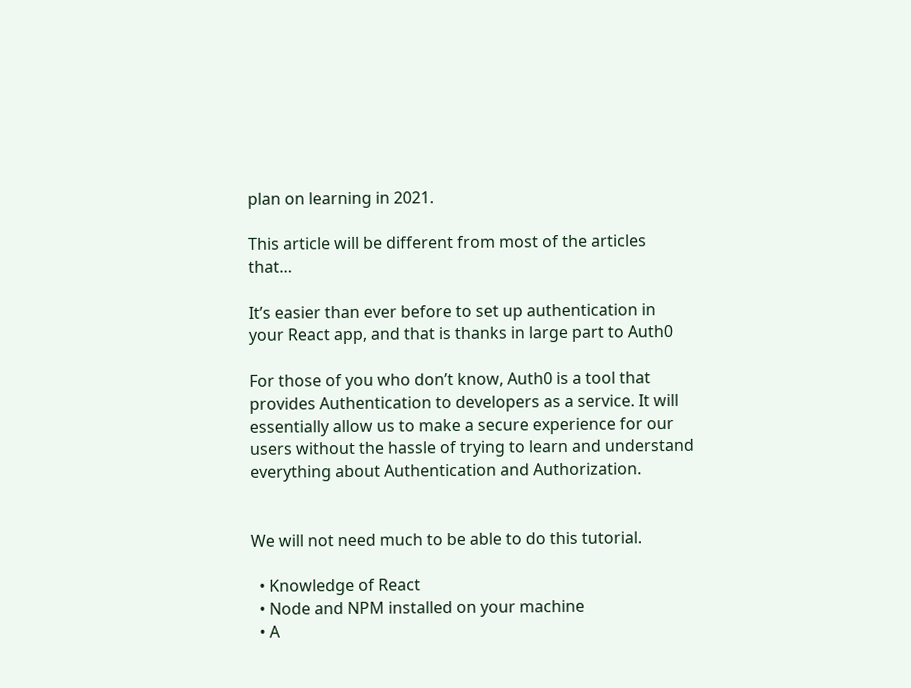plan on learning in 2021.

This article will be different from most of the articles that…

It’s easier than ever before to set up authentication in your React app, and that is thanks in large part to Auth0

For those of you who don’t know, Auth0 is a tool that provides Authentication to developers as a service. It will essentially allow us to make a secure experience for our users without the hassle of trying to learn and understand everything about Authentication and Authorization.


We will not need much to be able to do this tutorial.

  • Knowledge of React
  • Node and NPM installed on your machine
  • A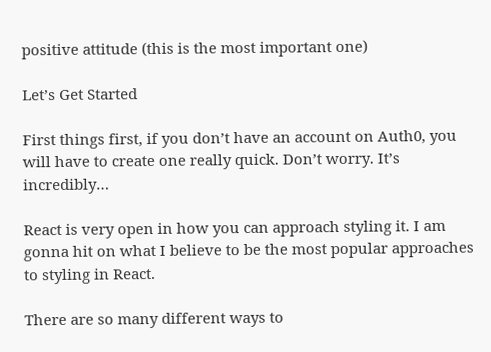positive attitude (this is the most important one)

Let’s Get Started

First things first, if you don’t have an account on Auth0, you will have to create one really quick. Don’t worry. It’s incredibly…

React is very open in how you can approach styling it. I am gonna hit on what I believe to be the most popular approaches to styling in React.

There are so many different ways to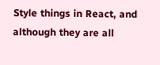Style things in React, and although they are all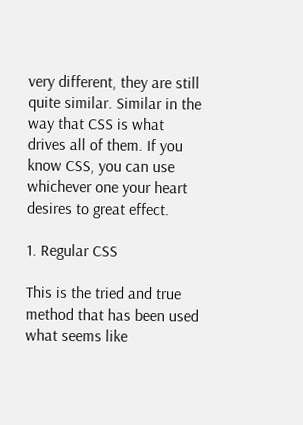very different, they are still quite similar. Similar in the way that CSS is what drives all of them. If you know CSS, you can use whichever one your heart desires to great effect.

1. Regular CSS

This is the tried and true method that has been used what seems like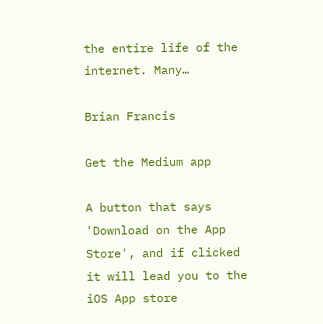the entire life of the internet. Many…

Brian Francis

Get the Medium app

A button that says 'Download on the App Store', and if clicked it will lead you to the iOS App store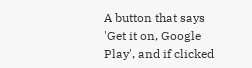A button that says 'Get it on, Google Play', and if clicked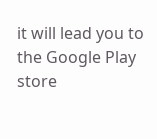it will lead you to the Google Play store